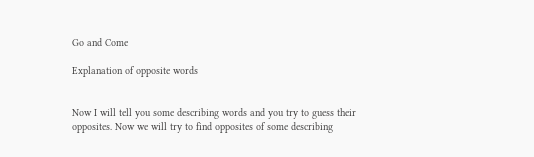Go and Come

Explanation of opposite words


Now I will tell you some describing words and you try to guess their opposites. Now we will try to find opposites of some describing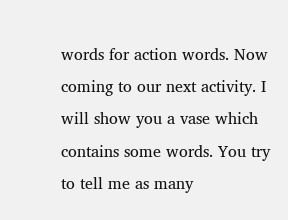words for action words. Now coming to our next activity. I will show you a vase which contains some words. You try to tell me as many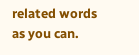related words as you can.